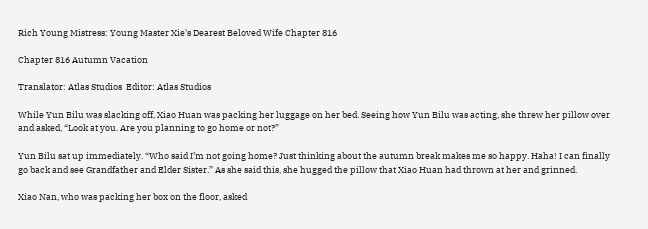Rich Young Mistress: Young Master Xie's Dearest Beloved Wife Chapter 816

Chapter 816 Autumn Vacation

Translator: Atlas Studios  Editor: Atlas Studios

While Yun Bilu was slacking off, Xiao Huan was packing her luggage on her bed. Seeing how Yun Bilu was acting, she threw her pillow over and asked, “Look at you. Are you planning to go home or not?”

Yun Bilu sat up immediately. “Who said I’m not going home? Just thinking about the autumn break makes me so happy. Haha! I can finally go back and see Grandfather and Elder Sister.” As she said this, she hugged the pillow that Xiao Huan had thrown at her and grinned.

Xiao Nan, who was packing her box on the floor, asked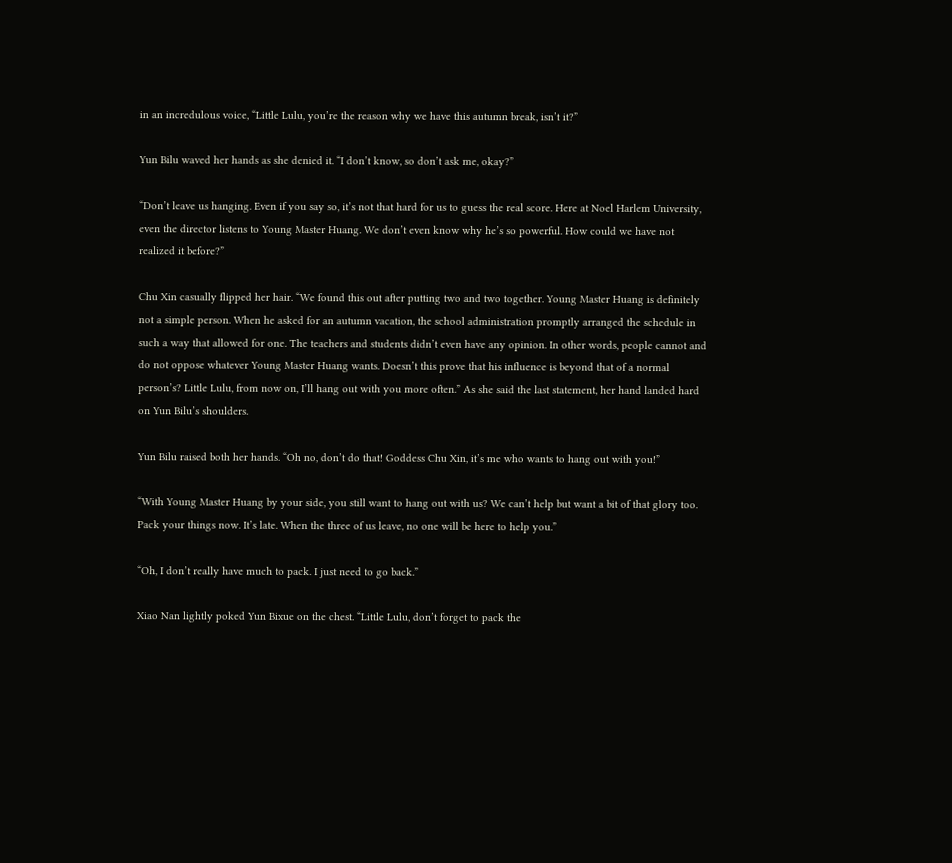in an incredulous voice, “Little Lulu, you’re the reason why we have this autumn break, isn’t it?”

Yun Bilu waved her hands as she denied it. “I don’t know, so don’t ask me, okay?”

“Don’t leave us hanging. Even if you say so, it’s not that hard for us to guess the real score. Here at Noel Harlem University, even the director listens to Young Master Huang. We don’t even know why he’s so powerful. How could we have not realized it before?”

Chu Xin casually flipped her hair. “We found this out after putting two and two together. Young Master Huang is definitely not a simple person. When he asked for an autumn vacation, the school administration promptly arranged the schedule in such a way that allowed for one. The teachers and students didn’t even have any opinion. In other words, people cannot and do not oppose whatever Young Master Huang wants. Doesn’t this prove that his influence is beyond that of a normal person’s? Little Lulu, from now on, I’ll hang out with you more often.” As she said the last statement, her hand landed hard on Yun Bilu’s shoulders.

Yun Bilu raised both her hands. “Oh no, don’t do that! Goddess Chu Xin, it’s me who wants to hang out with you!”

“With Young Master Huang by your side, you still want to hang out with us? We can’t help but want a bit of that glory too. Pack your things now. It’s late. When the three of us leave, no one will be here to help you.”

“Oh, I don’t really have much to pack. I just need to go back.”

Xiao Nan lightly poked Yun Bixue on the chest. “Little Lulu, don’t forget to pack the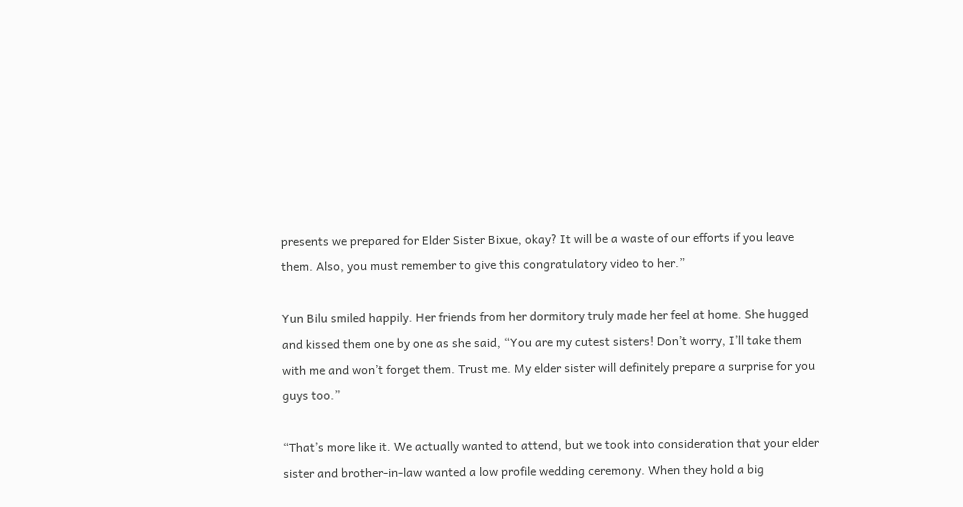presents we prepared for Elder Sister Bixue, okay? It will be a waste of our efforts if you leave them. Also, you must remember to give this congratulatory video to her.”

Yun Bilu smiled happily. Her friends from her dormitory truly made her feel at home. She hugged and kissed them one by one as she said, “You are my cutest sisters! Don’t worry, I’ll take them with me and won’t forget them. Trust me. My elder sister will definitely prepare a surprise for you guys too.”

“That’s more like it. We actually wanted to attend, but we took into consideration that your elder sister and brother-in-law wanted a low profile wedding ceremony. When they hold a big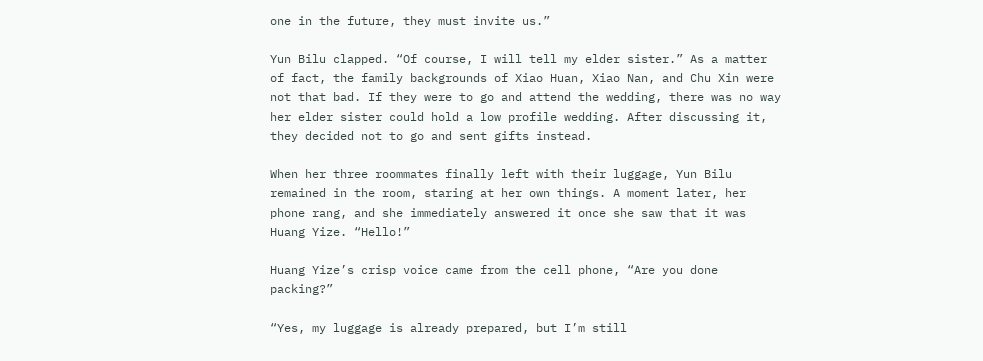one in the future, they must invite us.”

Yun Bilu clapped. “Of course, I will tell my elder sister.” As a matter of fact, the family backgrounds of Xiao Huan, Xiao Nan, and Chu Xin were not that bad. If they were to go and attend the wedding, there was no way her elder sister could hold a low profile wedding. After discussing it, they decided not to go and sent gifts instead.

When her three roommates finally left with their luggage, Yun Bilu remained in the room, staring at her own things. A moment later, her phone rang, and she immediately answered it once she saw that it was Huang Yize. “Hello!”

Huang Yize’s crisp voice came from the cell phone, “Are you done packing?”

“Yes, my luggage is already prepared, but I’m still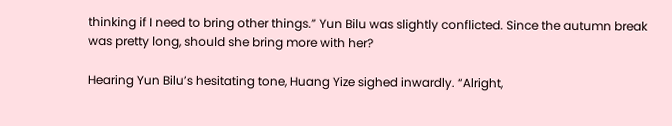thinking if I need to bring other things.” Yun Bilu was slightly conflicted. Since the autumn break was pretty long, should she bring more with her?

Hearing Yun Bilu’s hesitating tone, Huang Yize sighed inwardly. “Alright,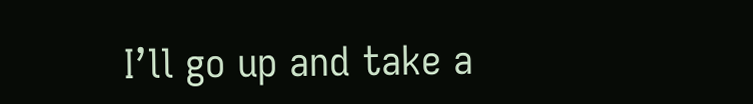I’ll go up and take a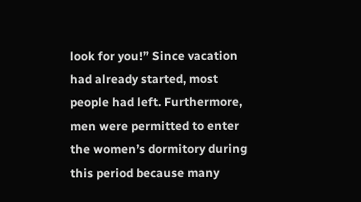look for you!” Since vacation had already started, most people had left. Furthermore, men were permitted to enter the women’s dormitory during this period because many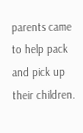parents came to help pack and pick up their children.